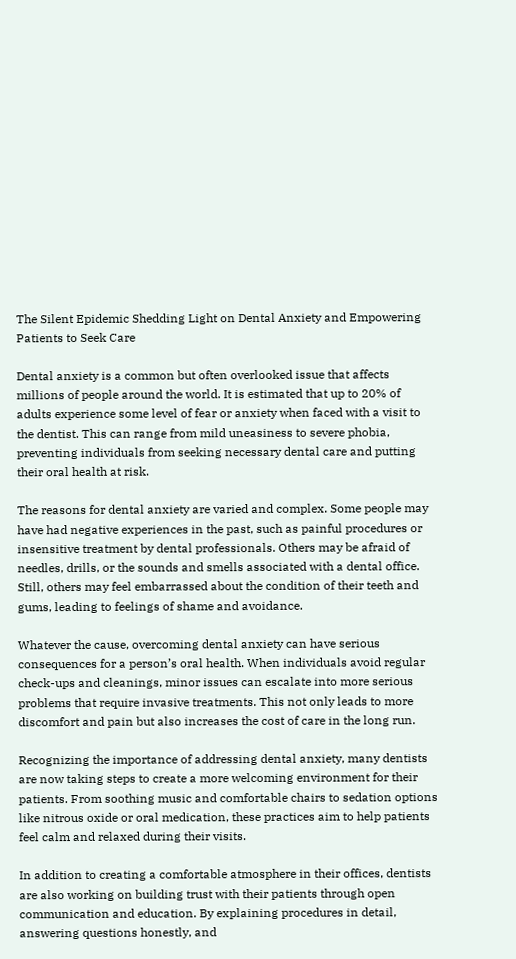The Silent Epidemic Shedding Light on Dental Anxiety and Empowering Patients to Seek Care

Dental anxiety is a common but often overlooked issue that affects millions of people around the world. It is estimated that up to 20% of adults experience some level of fear or anxiety when faced with a visit to the dentist. This can range from mild uneasiness to severe phobia, preventing individuals from seeking necessary dental care and putting their oral health at risk.

The reasons for dental anxiety are varied and complex. Some people may have had negative experiences in the past, such as painful procedures or insensitive treatment by dental professionals. Others may be afraid of needles, drills, or the sounds and smells associated with a dental office. Still, others may feel embarrassed about the condition of their teeth and gums, leading to feelings of shame and avoidance.

Whatever the cause, overcoming dental anxiety can have serious consequences for a person’s oral health. When individuals avoid regular check-ups and cleanings, minor issues can escalate into more serious problems that require invasive treatments. This not only leads to more discomfort and pain but also increases the cost of care in the long run.

Recognizing the importance of addressing dental anxiety, many dentists are now taking steps to create a more welcoming environment for their patients. From soothing music and comfortable chairs to sedation options like nitrous oxide or oral medication, these practices aim to help patients feel calm and relaxed during their visits.

In addition to creating a comfortable atmosphere in their offices, dentists are also working on building trust with their patients through open communication and education. By explaining procedures in detail, answering questions honestly, and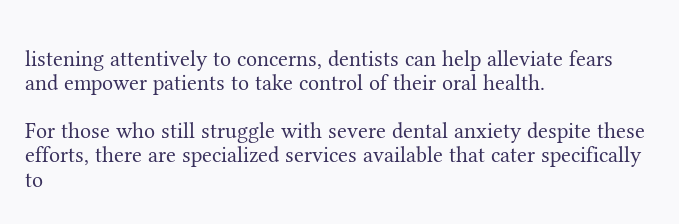listening attentively to concerns, dentists can help alleviate fears and empower patients to take control of their oral health.

For those who still struggle with severe dental anxiety despite these efforts, there are specialized services available that cater specifically to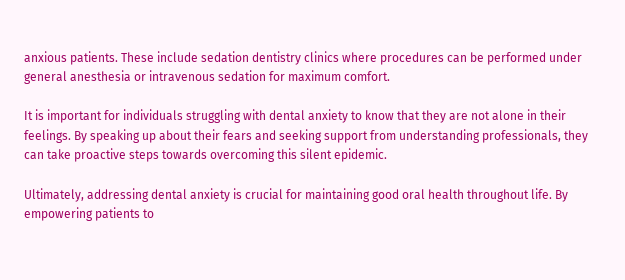anxious patients. These include sedation dentistry clinics where procedures can be performed under general anesthesia or intravenous sedation for maximum comfort.

It is important for individuals struggling with dental anxiety to know that they are not alone in their feelings. By speaking up about their fears and seeking support from understanding professionals, they can take proactive steps towards overcoming this silent epidemic.

Ultimately, addressing dental anxiety is crucial for maintaining good oral health throughout life. By empowering patients to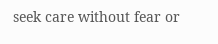seek care without fear or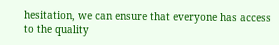hesitation, we can ensure that everyone has access to the quality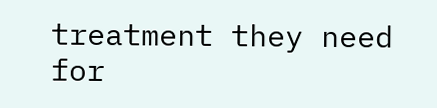treatment they need for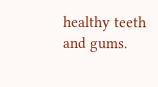healthy teeth and gums.